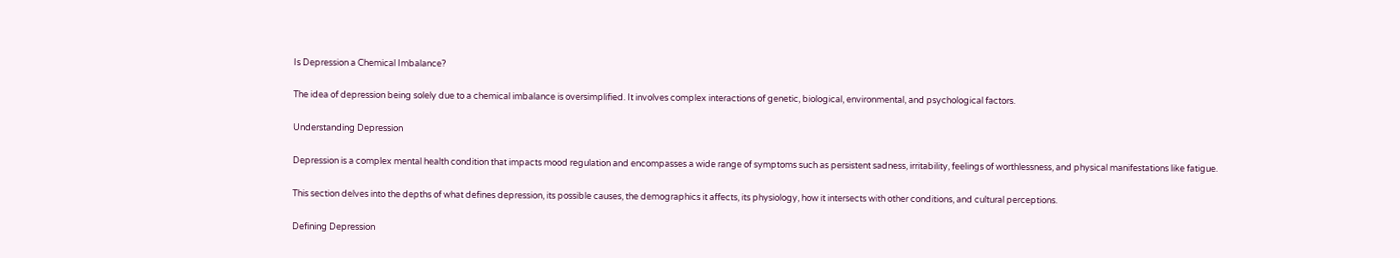Is Depression a Chemical Imbalance?

The idea of depression being solely due to a chemical imbalance is oversimplified. It involves complex interactions of genetic, biological, environmental, and psychological factors.

Understanding Depression

Depression is a complex mental health condition that impacts mood regulation and encompasses a wide range of symptoms such as persistent sadness, irritability, feelings of worthlessness, and physical manifestations like fatigue.

This section delves into the depths of what defines depression, its possible causes, the demographics it affects, its physiology, how it intersects with other conditions, and cultural perceptions.

Defining Depression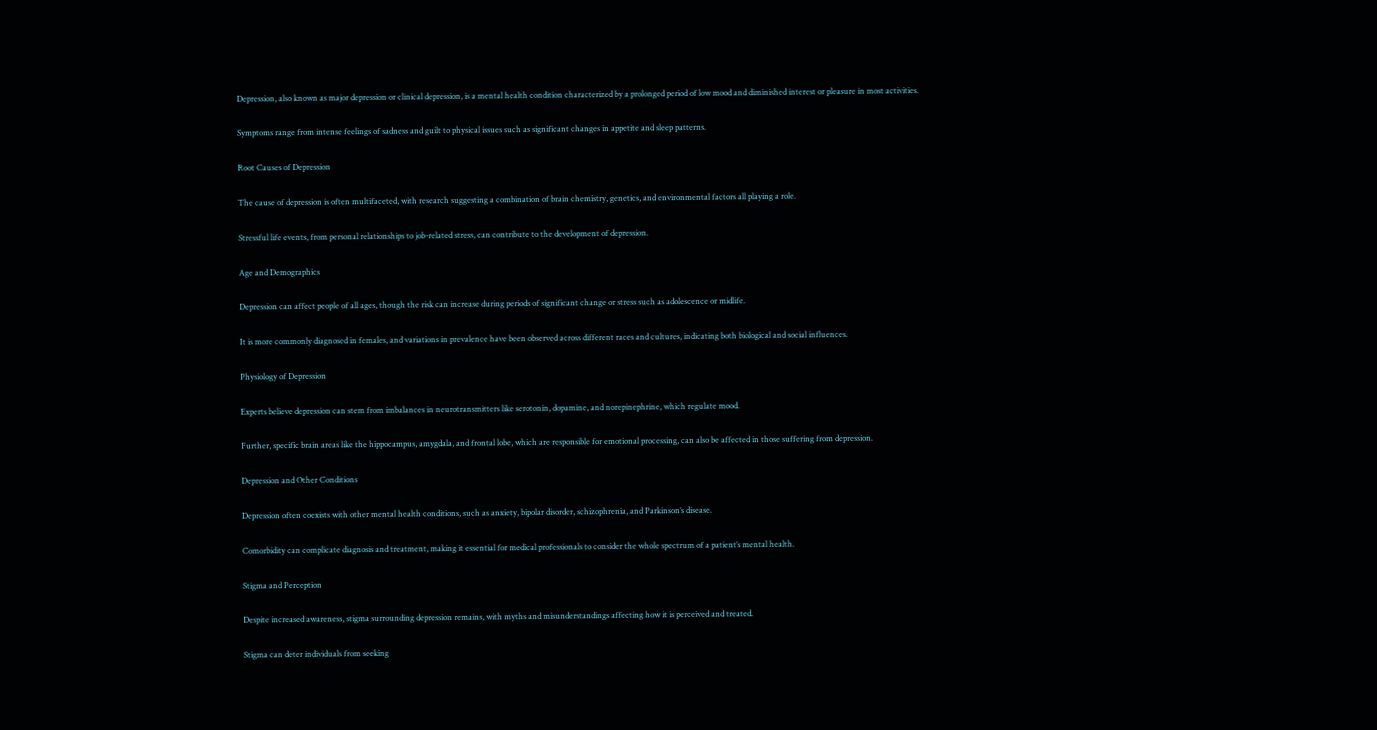Depression, also known as major depression or clinical depression, is a mental health condition characterized by a prolonged period of low mood and diminished interest or pleasure in most activities.

Symptoms range from intense feelings of sadness and guilt to physical issues such as significant changes in appetite and sleep patterns.

Root Causes of Depression

The cause of depression is often multifaceted, with research suggesting a combination of brain chemistry, genetics, and environmental factors all playing a role.

Stressful life events, from personal relationships to job-related stress, can contribute to the development of depression.

Age and Demographics

Depression can affect people of all ages, though the risk can increase during periods of significant change or stress such as adolescence or midlife.

It is more commonly diagnosed in females, and variations in prevalence have been observed across different races and cultures, indicating both biological and social influences.

Physiology of Depression

Experts believe depression can stem from imbalances in neurotransmitters like serotonin, dopamine, and norepinephrine, which regulate mood.

Further, specific brain areas like the hippocampus, amygdala, and frontal lobe, which are responsible for emotional processing, can also be affected in those suffering from depression.

Depression and Other Conditions

Depression often coexists with other mental health conditions, such as anxiety, bipolar disorder, schizophrenia, and Parkinson’s disease.

Comorbidity can complicate diagnosis and treatment, making it essential for medical professionals to consider the whole spectrum of a patient’s mental health.

Stigma and Perception

Despite increased awareness, stigma surrounding depression remains, with myths and misunderstandings affecting how it is perceived and treated.

Stigma can deter individuals from seeking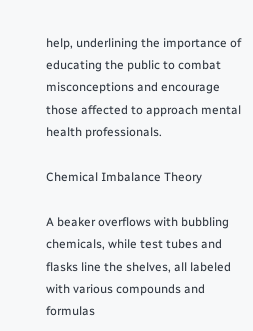help, underlining the importance of educating the public to combat misconceptions and encourage those affected to approach mental health professionals.

Chemical Imbalance Theory

A beaker overflows with bubbling chemicals, while test tubes and flasks line the shelves, all labeled with various compounds and formulas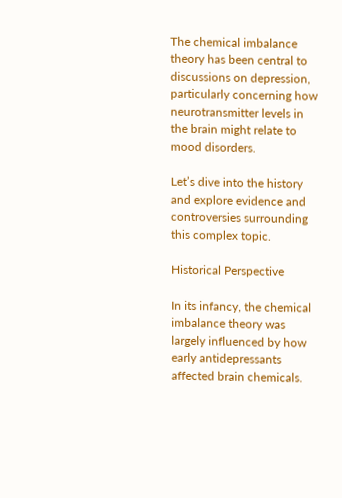The chemical imbalance theory has been central to discussions on depression, particularly concerning how neurotransmitter levels in the brain might relate to mood disorders.

Let’s dive into the history and explore evidence and controversies surrounding this complex topic.

Historical Perspective

In its infancy, the chemical imbalance theory was largely influenced by how early antidepressants affected brain chemicals.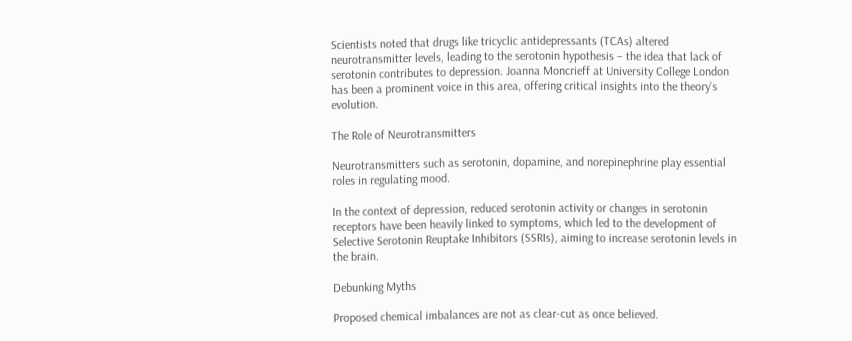Scientists noted that drugs like tricyclic antidepressants (TCAs) altered neurotransmitter levels, leading to the serotonin hypothesis – the idea that lack of serotonin contributes to depression. Joanna Moncrieff at University College London has been a prominent voice in this area, offering critical insights into the theory’s evolution.

The Role of Neurotransmitters

Neurotransmitters such as serotonin, dopamine, and norepinephrine play essential roles in regulating mood.

In the context of depression, reduced serotonin activity or changes in serotonin receptors have been heavily linked to symptoms, which led to the development of Selective Serotonin Reuptake Inhibitors (SSRIs), aiming to increase serotonin levels in the brain.

Debunking Myths

Proposed chemical imbalances are not as clear-cut as once believed.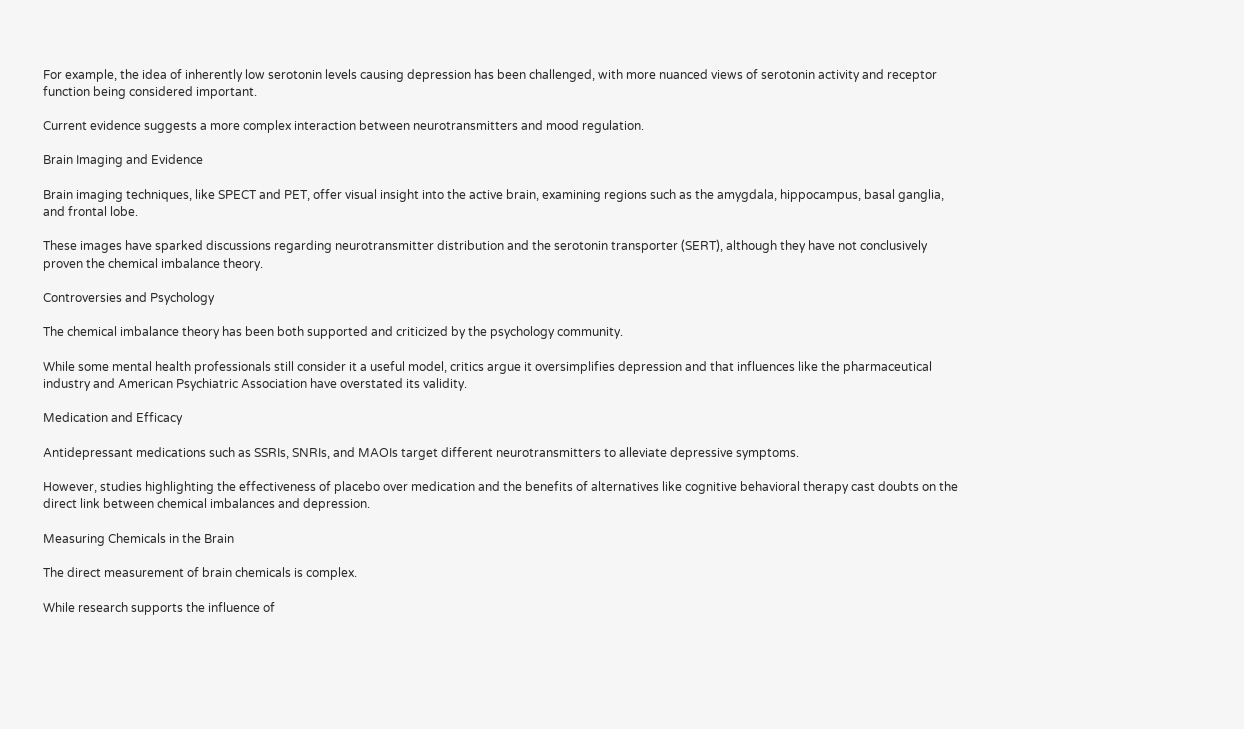For example, the idea of inherently low serotonin levels causing depression has been challenged, with more nuanced views of serotonin activity and receptor function being considered important.

Current evidence suggests a more complex interaction between neurotransmitters and mood regulation.

Brain Imaging and Evidence

Brain imaging techniques, like SPECT and PET, offer visual insight into the active brain, examining regions such as the amygdala, hippocampus, basal ganglia, and frontal lobe.

These images have sparked discussions regarding neurotransmitter distribution and the serotonin transporter (SERT), although they have not conclusively proven the chemical imbalance theory.

Controversies and Psychology

The chemical imbalance theory has been both supported and criticized by the psychology community.

While some mental health professionals still consider it a useful model, critics argue it oversimplifies depression and that influences like the pharmaceutical industry and American Psychiatric Association have overstated its validity.

Medication and Efficacy

Antidepressant medications such as SSRIs, SNRIs, and MAOIs target different neurotransmitters to alleviate depressive symptoms.

However, studies highlighting the effectiveness of placebo over medication and the benefits of alternatives like cognitive behavioral therapy cast doubts on the direct link between chemical imbalances and depression.

Measuring Chemicals in the Brain

The direct measurement of brain chemicals is complex.

While research supports the influence of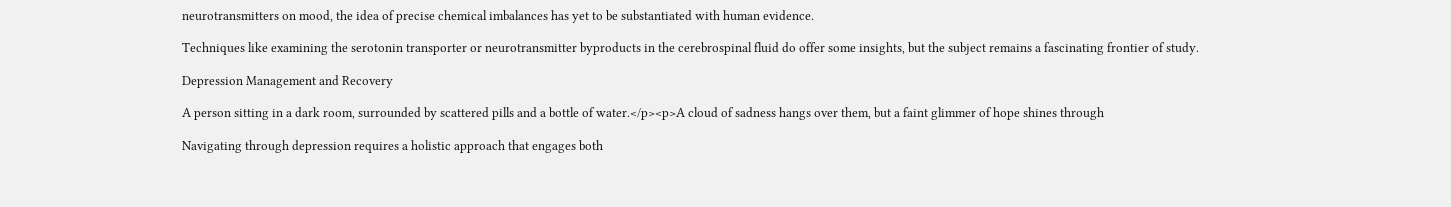neurotransmitters on mood, the idea of precise chemical imbalances has yet to be substantiated with human evidence.

Techniques like examining the serotonin transporter or neurotransmitter byproducts in the cerebrospinal fluid do offer some insights, but the subject remains a fascinating frontier of study.

Depression Management and Recovery

A person sitting in a dark room, surrounded by scattered pills and a bottle of water.</p><p>A cloud of sadness hangs over them, but a faint glimmer of hope shines through

Navigating through depression requires a holistic approach that engages both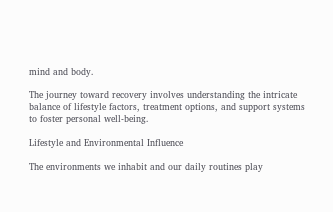mind and body.

The journey toward recovery involves understanding the intricate balance of lifestyle factors, treatment options, and support systems to foster personal well-being.

Lifestyle and Environmental Influence

The environments we inhabit and our daily routines play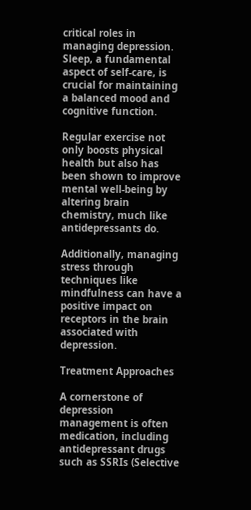critical roles in managing depression. Sleep, a fundamental aspect of self-care, is crucial for maintaining a balanced mood and cognitive function.

Regular exercise not only boosts physical health but also has been shown to improve mental well-being by altering brain chemistry, much like antidepressants do.

Additionally, managing stress through techniques like mindfulness can have a positive impact on receptors in the brain associated with depression.

Treatment Approaches

A cornerstone of depression management is often medication, including antidepressant drugs such as SSRIs (Selective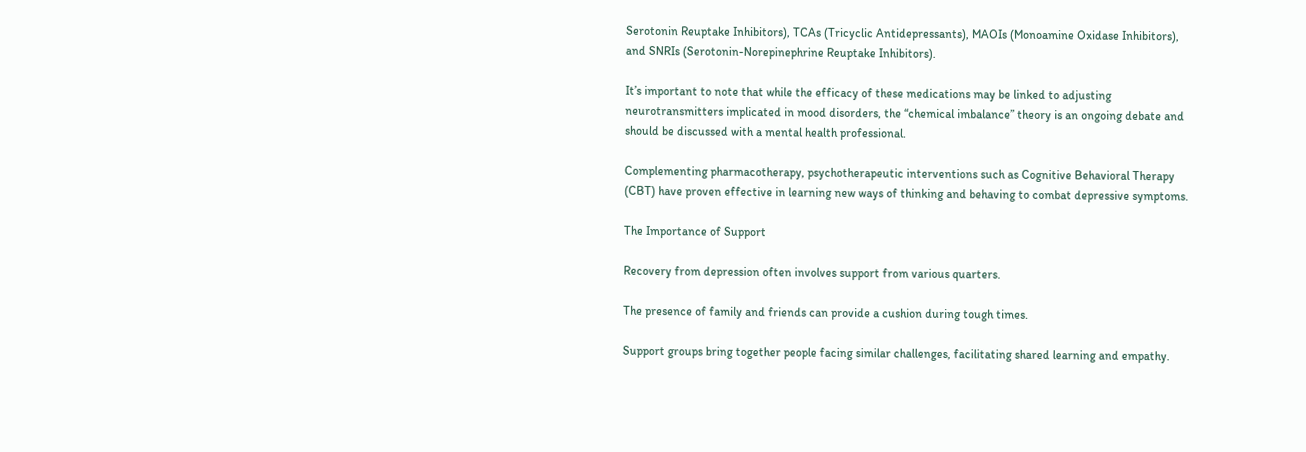Serotonin Reuptake Inhibitors), TCAs (Tricyclic Antidepressants), MAOIs (Monoamine Oxidase Inhibitors), and SNRIs (Serotonin-Norepinephrine Reuptake Inhibitors).

It’s important to note that while the efficacy of these medications may be linked to adjusting neurotransmitters implicated in mood disorders, the “chemical imbalance” theory is an ongoing debate and should be discussed with a mental health professional.

Complementing pharmacotherapy, psychotherapeutic interventions such as Cognitive Behavioral Therapy (CBT) have proven effective in learning new ways of thinking and behaving to combat depressive symptoms.

The Importance of Support

Recovery from depression often involves support from various quarters.

The presence of family and friends can provide a cushion during tough times.

Support groups bring together people facing similar challenges, facilitating shared learning and empathy.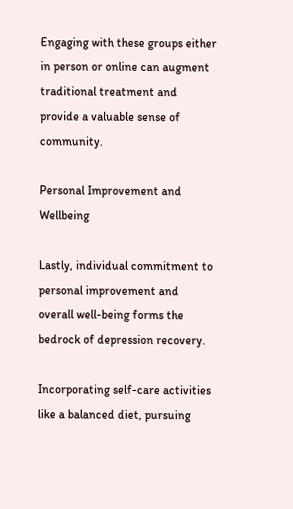Engaging with these groups either in person or online can augment traditional treatment and provide a valuable sense of community.

Personal Improvement and Wellbeing

Lastly, individual commitment to personal improvement and overall well-being forms the bedrock of depression recovery.

Incorporating self-care activities like a balanced diet, pursuing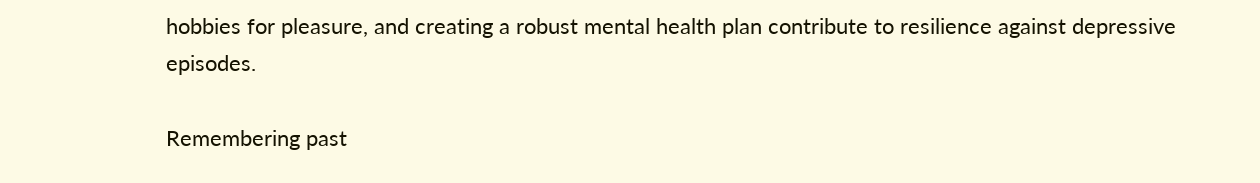hobbies for pleasure, and creating a robust mental health plan contribute to resilience against depressive episodes.

Remembering past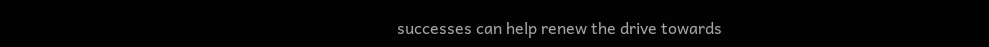successes can help renew the drive towards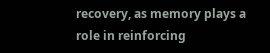recovery, as memory plays a role in reinforcing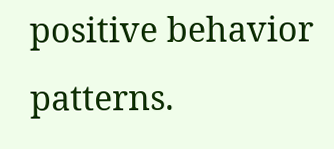positive behavior patterns.